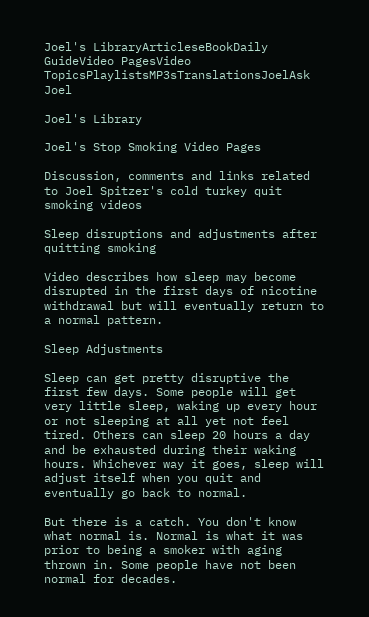Joel's LibraryArticleseBookDaily GuideVideo PagesVideo TopicsPlaylistsMP3sTranslationsJoelAsk Joel

Joel's Library

Joel's Stop Smoking Video Pages

Discussion, comments and links related to Joel Spitzer's cold turkey quit smoking videos

Sleep disruptions and adjustments after quitting smoking

Video describes how sleep may become disrupted in the first days of nicotine withdrawal but will eventually return to a normal pattern.

Sleep Adjustments

Sleep can get pretty disruptive the first few days. Some people will get very little sleep, waking up every hour or not sleeping at all yet not feel tired. Others can sleep 20 hours a day and be exhausted during their waking hours. Whichever way it goes, sleep will adjust itself when you quit and eventually go back to normal.

But there is a catch. You don't know what normal is. Normal is what it was prior to being a smoker with aging thrown in. Some people have not been normal for decades.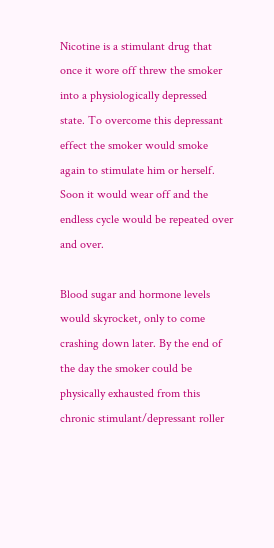Nicotine is a stimulant drug that once it wore off threw the smoker into a physiologically depressed state. To overcome this depressant effect the smoker would smoke again to stimulate him or herself. Soon it would wear off and the endless cycle would be repeated over and over.

Blood sugar and hormone levels would skyrocket, only to come crashing down later. By the end of the day the smoker could be physically exhausted from this chronic stimulant/depressant roller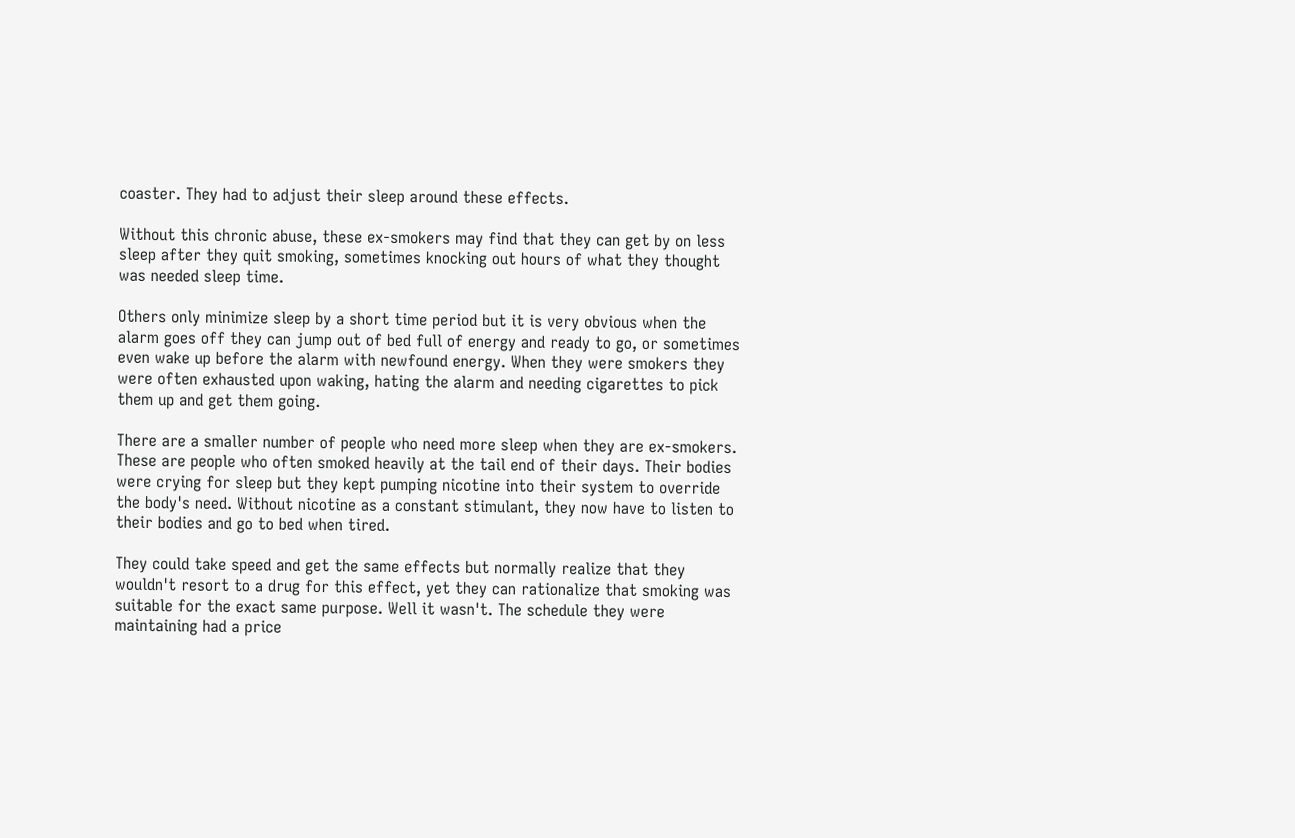coaster. They had to adjust their sleep around these effects.

Without this chronic abuse, these ex-smokers may find that they can get by on less sleep after they quit smoking, sometimes knocking out hours of what they thought was needed sleep time.

Others only minimize sleep by a short time period but it is very obvious when the alarm goes off they can jump out of bed full of energy and ready to go, or sometimes even wake up before the alarm with newfound energy. When they were smokers they were often exhausted upon waking, hating the alarm and needing cigarettes to pick them up and get them going.

There are a smaller number of people who need more sleep when they are ex-smokers. These are people who often smoked heavily at the tail end of their days. Their bodies were crying for sleep but they kept pumping nicotine into their system to override the body's need. Without nicotine as a constant stimulant, they now have to listen to their bodies and go to bed when tired.

They could take speed and get the same effects but normally realize that they wouldn't resort to a drug for this effect, yet they can rationalize that smoking was suitable for the exact same purpose. Well it wasn't. The schedule they were maintaining had a price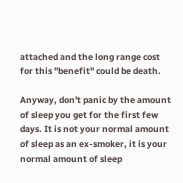attached and the long range cost for this "benefit" could be death.

Anyway, don't panic by the amount of sleep you get for the first few days. It is not your normal amount of sleep as an ex-smoker, it is your normal amount of sleep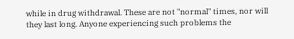while in drug withdrawal. These are not "normal" times, nor will they last long. Anyone experiencing such problems the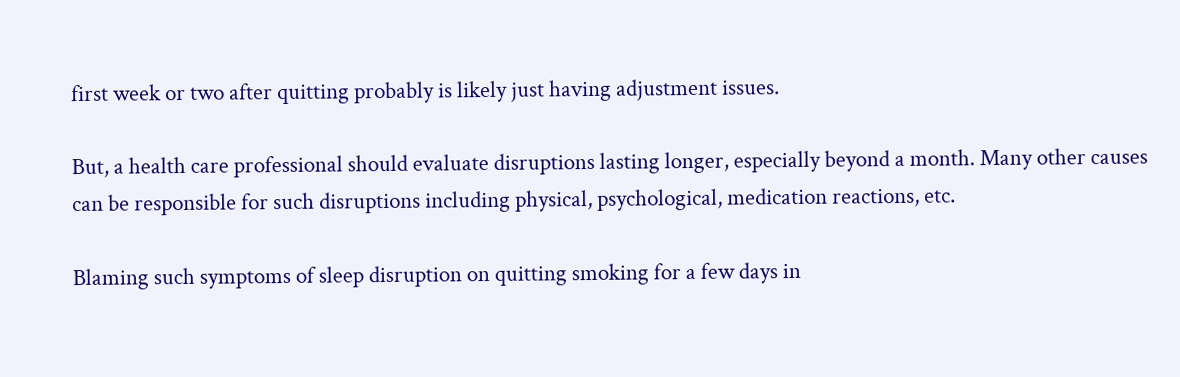first week or two after quitting probably is likely just having adjustment issues.

But, a health care professional should evaluate disruptions lasting longer, especially beyond a month. Many other causes can be responsible for such disruptions including physical, psychological, medication reactions, etc.

Blaming such symptoms of sleep disruption on quitting smoking for a few days in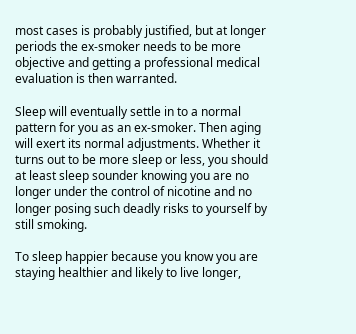most cases is probably justified, but at longer periods the ex-smoker needs to be more objective and getting a professional medical evaluation is then warranted.

Sleep will eventually settle in to a normal pattern for you as an ex-smoker. Then aging will exert its normal adjustments. Whether it turns out to be more sleep or less, you should at least sleep sounder knowing you are no longer under the control of nicotine and no longer posing such deadly risks to yourself by still smoking.

To sleep happier because you know you are staying healthier and likely to live longer,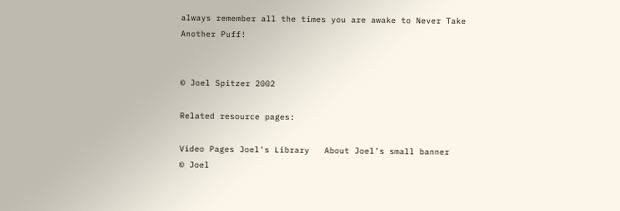always remember all the times you are awake to Never Take Another Puff!


© Joel Spitzer 2002

Related resource pages:

Video Pages Joel's Library   About Joel's small banner
© Joel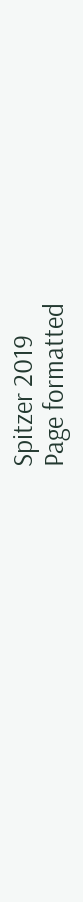Spitzer 2019
Page formatted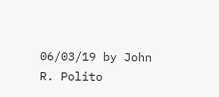06/03/19 by John R. Polito